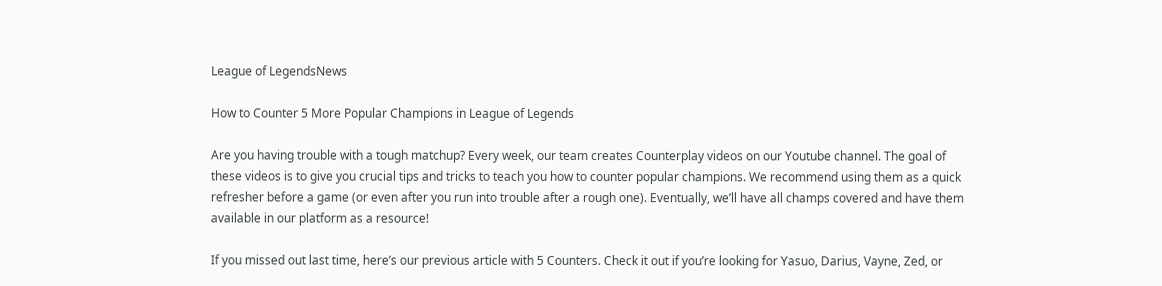League of LegendsNews

How to Counter 5 More Popular Champions in League of Legends

Are you having trouble with a tough matchup? Every week, our team creates Counterplay videos on our Youtube channel. The goal of these videos is to give you crucial tips and tricks to teach you how to counter popular champions. We recommend using them as a quick refresher before a game (or even after you run into trouble after a rough one). Eventually, we’ll have all champs covered and have them available in our platform as a resource!

If you missed out last time, here’s our previous article with 5 Counters. Check it out if you’re looking for Yasuo, Darius, Vayne, Zed, or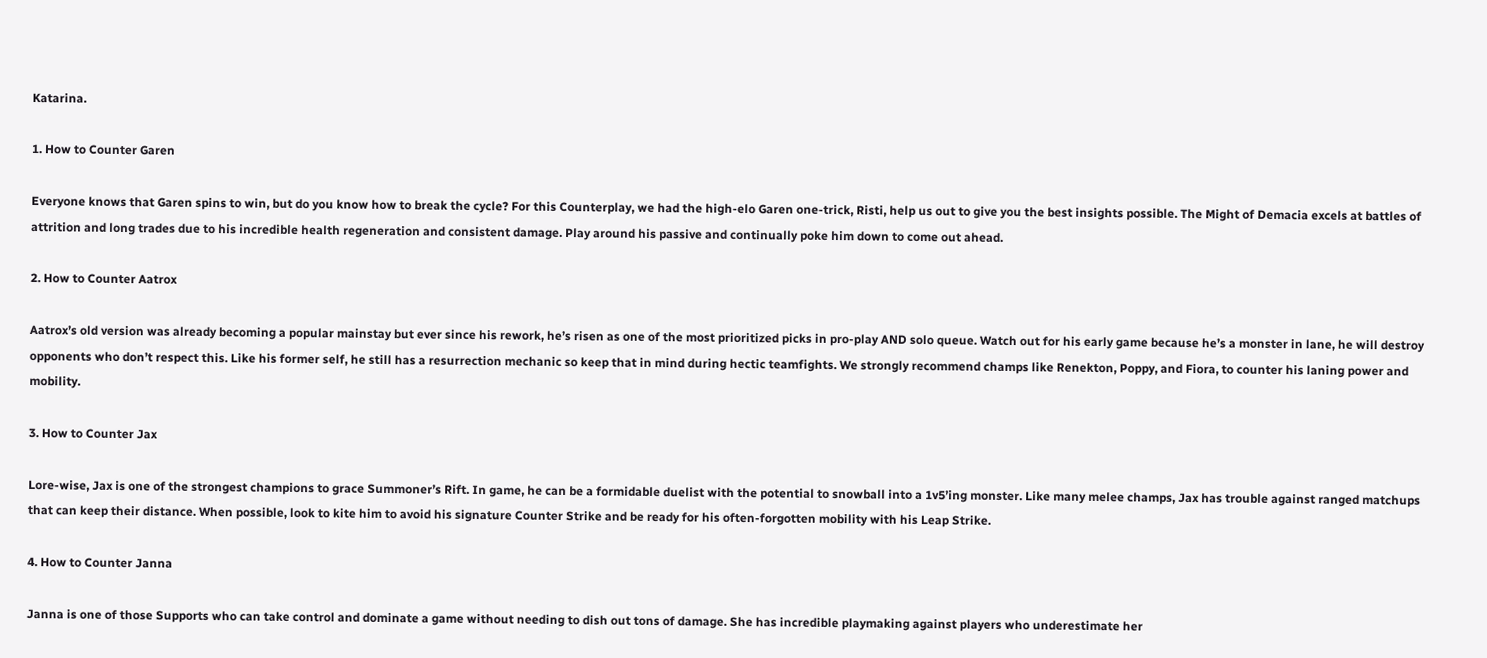Katarina.

1. How to Counter Garen

Everyone knows that Garen spins to win, but do you know how to break the cycle? For this Counterplay, we had the high-elo Garen one-trick, Risti, help us out to give you the best insights possible. The Might of Demacia excels at battles of attrition and long trades due to his incredible health regeneration and consistent damage. Play around his passive and continually poke him down to come out ahead.

2. How to Counter Aatrox

Aatrox’s old version was already becoming a popular mainstay but ever since his rework, he’s risen as one of the most prioritized picks in pro-play AND solo queue. Watch out for his early game because he’s a monster in lane, he will destroy opponents who don’t respect this. Like his former self, he still has a resurrection mechanic so keep that in mind during hectic teamfights. We strongly recommend champs like Renekton, Poppy, and Fiora, to counter his laning power and mobility.

3. How to Counter Jax

Lore-wise, Jax is one of the strongest champions to grace Summoner’s Rift. In game, he can be a formidable duelist with the potential to snowball into a 1v5’ing monster. Like many melee champs, Jax has trouble against ranged matchups that can keep their distance. When possible, look to kite him to avoid his signature Counter Strike and be ready for his often-forgotten mobility with his Leap Strike.

4. How to Counter Janna

Janna is one of those Supports who can take control and dominate a game without needing to dish out tons of damage. She has incredible playmaking against players who underestimate her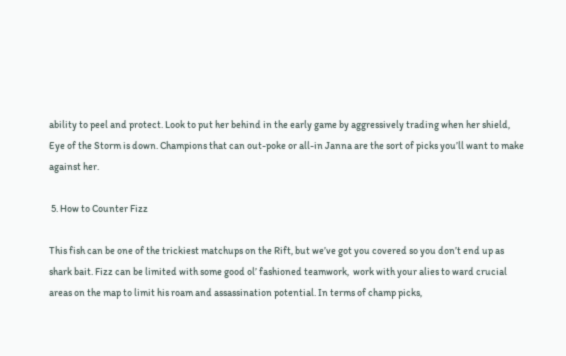ability to peel and protect. Look to put her behind in the early game by aggressively trading when her shield, Eye of the Storm is down. Champions that can out-poke or all-in Janna are the sort of picks you’ll want to make against her.

 5. How to Counter Fizz

This fish can be one of the trickiest matchups on the Rift, but we’ve got you covered so you don’t end up as shark bait. Fizz can be limited with some good ol’ fashioned teamwork,  work with your alies to ward crucial areas on the map to limit his roam and assassination potential. In terms of champ picks,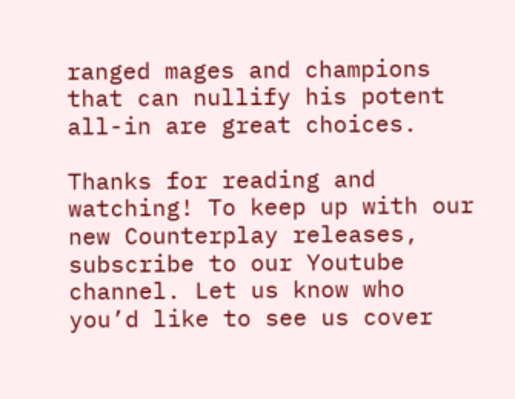ranged mages and champions that can nullify his potent all-in are great choices.

Thanks for reading and watching! To keep up with our new Counterplay releases, subscribe to our Youtube channel. Let us know who you’d like to see us cover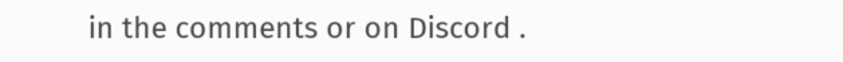in the comments or on Discord .